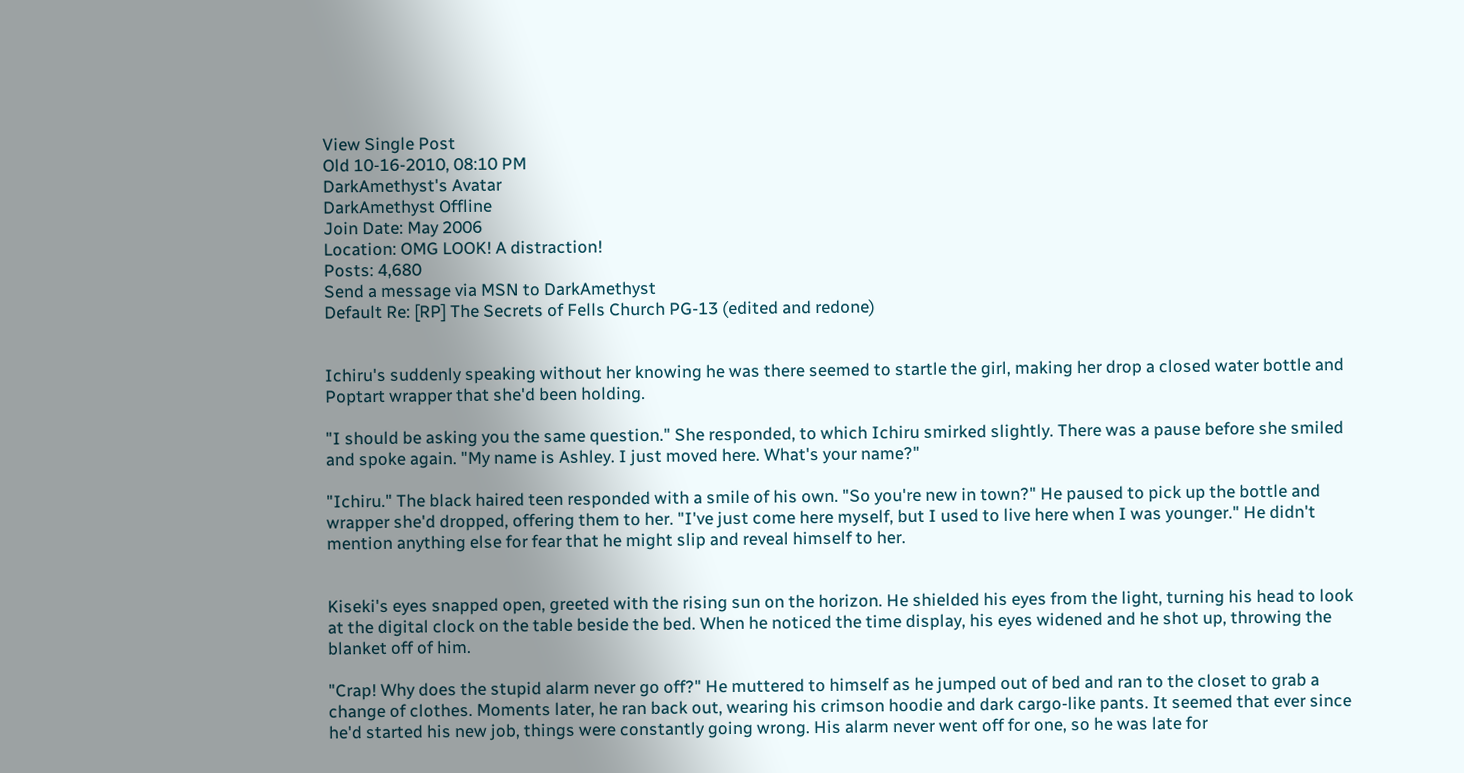View Single Post
Old 10-16-2010, 08:10 PM
DarkAmethyst's Avatar
DarkAmethyst Offline
Join Date: May 2006
Location: OMG LOOK! A distraction!
Posts: 4,680
Send a message via MSN to DarkAmethyst
Default Re: [RP] The Secrets of Fells Church PG-13 (edited and redone)


Ichiru's suddenly speaking without her knowing he was there seemed to startle the girl, making her drop a closed water bottle and Poptart wrapper that she'd been holding.

"I should be asking you the same question." She responded, to which Ichiru smirked slightly. There was a pause before she smiled and spoke again. "My name is Ashley. I just moved here. What's your name?"

"Ichiru." The black haired teen responded with a smile of his own. "So you're new in town?" He paused to pick up the bottle and wrapper she'd dropped, offering them to her. "I've just come here myself, but I used to live here when I was younger." He didn't mention anything else for fear that he might slip and reveal himself to her.


Kiseki's eyes snapped open, greeted with the rising sun on the horizon. He shielded his eyes from the light, turning his head to look at the digital clock on the table beside the bed. When he noticed the time display, his eyes widened and he shot up, throwing the blanket off of him.

"Crap! Why does the stupid alarm never go off?" He muttered to himself as he jumped out of bed and ran to the closet to grab a change of clothes. Moments later, he ran back out, wearing his crimson hoodie and dark cargo-like pants. It seemed that ever since he'd started his new job, things were constantly going wrong. His alarm never went off for one, so he was late for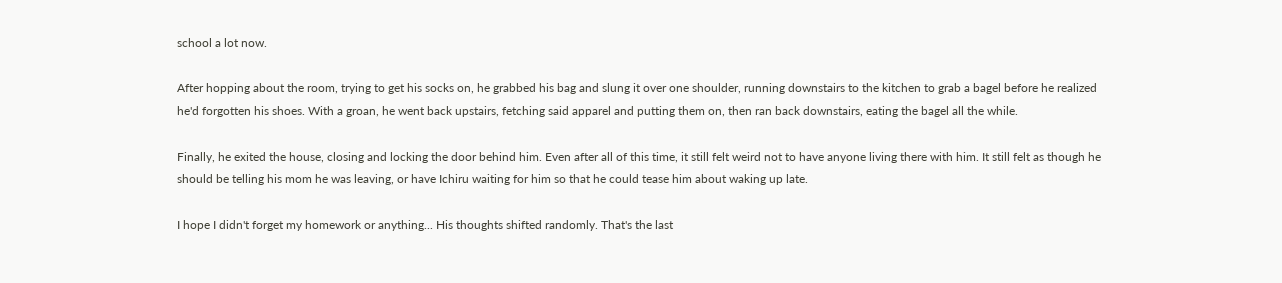school a lot now.

After hopping about the room, trying to get his socks on, he grabbed his bag and slung it over one shoulder, running downstairs to the kitchen to grab a bagel before he realized he'd forgotten his shoes. With a groan, he went back upstairs, fetching said apparel and putting them on, then ran back downstairs, eating the bagel all the while.

Finally, he exited the house, closing and locking the door behind him. Even after all of this time, it still felt weird not to have anyone living there with him. It still felt as though he should be telling his mom he was leaving, or have Ichiru waiting for him so that he could tease him about waking up late.

I hope I didn't forget my homework or anything... His thoughts shifted randomly. That's the last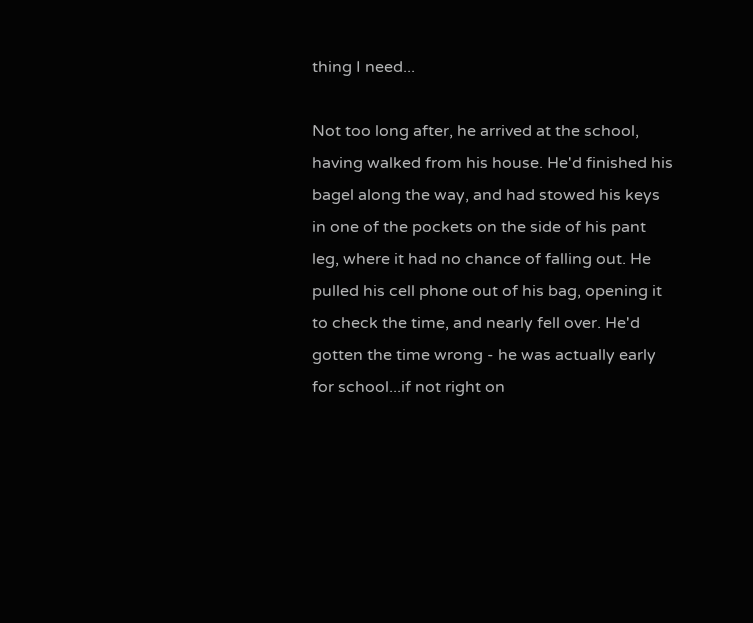thing I need...

Not too long after, he arrived at the school, having walked from his house. He'd finished his bagel along the way, and had stowed his keys in one of the pockets on the side of his pant leg, where it had no chance of falling out. He pulled his cell phone out of his bag, opening it to check the time, and nearly fell over. He'd gotten the time wrong - he was actually early for school...if not right on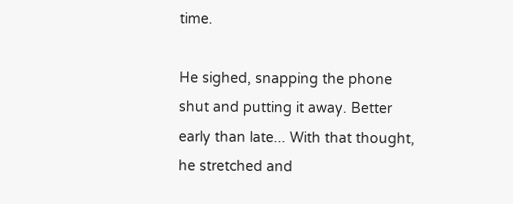time.

He sighed, snapping the phone shut and putting it away. Better early than late... With that thought, he stretched and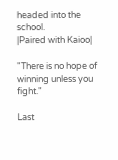headed into the school.
|Paired with Kaioo|

"There is no hope of winning unless you fight."

Last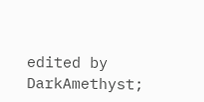edited by DarkAmethyst;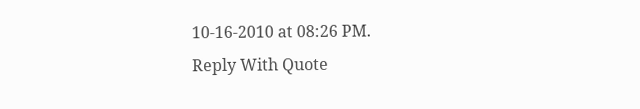10-16-2010 at 08:26 PM.
Reply With Quote